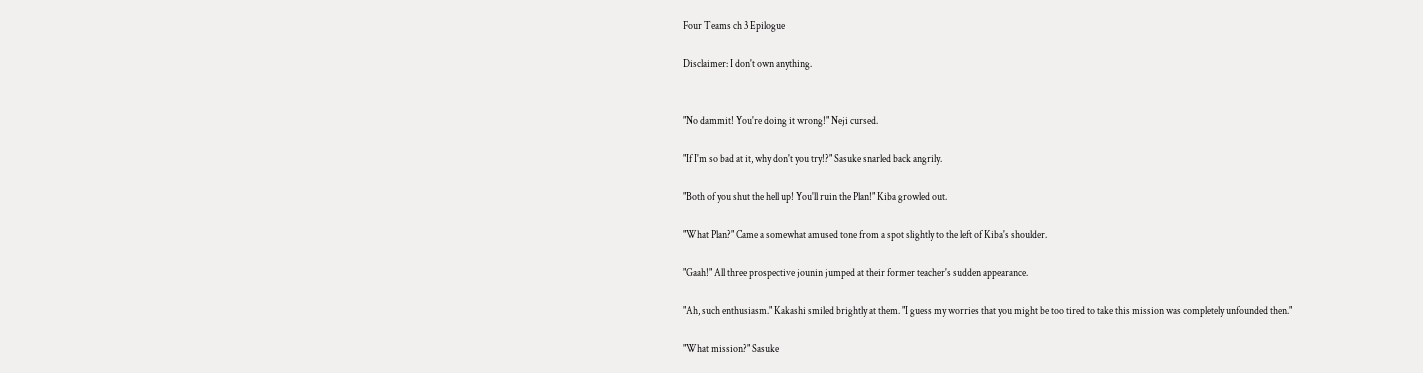Four Teams ch 3 Epilogue

Disclaimer: I don't own anything.


"No dammit! You're doing it wrong!" Neji cursed.

"If I'm so bad at it, why don't you try!?" Sasuke snarled back angrily.

"Both of you shut the hell up! You'll ruin the Plan!" Kiba growled out.

"What Plan?" Came a somewhat amused tone from a spot slightly to the left of Kiba's shoulder.

"Gaah!" All three prospective jounin jumped at their former teacher's sudden appearance.

"Ah, such enthusiasm." Kakashi smiled brightly at them. "I guess my worries that you might be too tired to take this mission was completely unfounded then."

"What mission?" Sasuke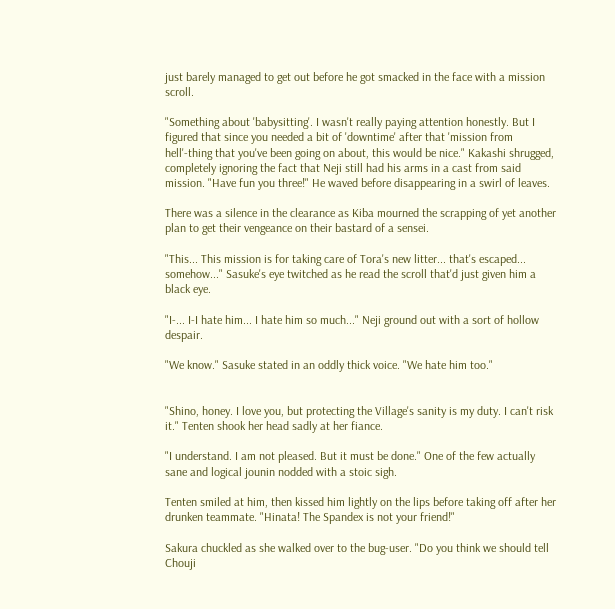just barely managed to get out before he got smacked in the face with a mission scroll.

"Something about 'babysitting'. I wasn't really paying attention honestly. But I figured that since you needed a bit of 'downtime' after that 'mission from hell'-thing that you've been going on about, this would be nice." Kakashi shrugged, completely ignoring the fact that Neji still had his arms in a cast from said mission. "Have fun you three!" He waved before disappearing in a swirl of leaves.

There was a silence in the clearance as Kiba mourned the scrapping of yet another plan to get their vengeance on their bastard of a sensei.

"This... This mission is for taking care of Tora's new litter... that's escaped... somehow..." Sasuke's eye twitched as he read the scroll that'd just given him a black eye.

"I-... I-I hate him... I hate him so much..." Neji ground out with a sort of hollow despair.

"We know." Sasuke stated in an oddly thick voice. "We hate him too."


"Shino, honey. I love you, but protecting the Village's sanity is my duty. I can't risk it." Tenten shook her head sadly at her fiance.

"I understand. I am not pleased. But it must be done." One of the few actually sane and logical jounin nodded with a stoic sigh.

Tenten smiled at him, then kissed him lightly on the lips before taking off after her drunken teammate. "Hinata! The Spandex is not your friend!"

Sakura chuckled as she walked over to the bug-user. "Do you think we should tell Chouji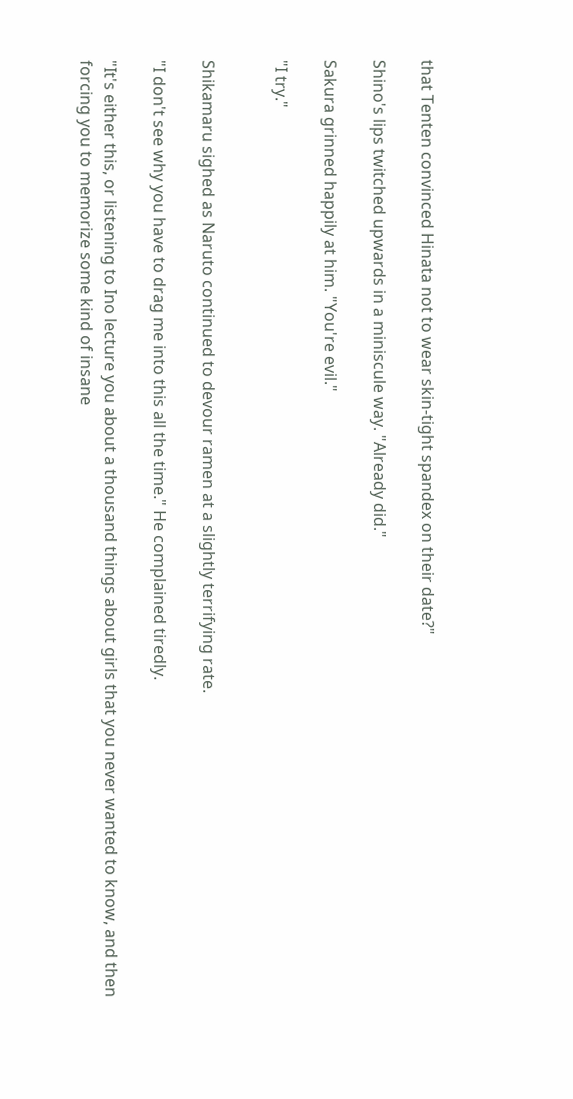that Tenten convinced Hinata not to wear skin-tight spandex on their date?"

Shino's lips twitched upwards in a miniscule way. "Already did."

Sakura grinned happily at him. "You're evil."

"I try."


Shikamaru sighed as Naruto continued to devour ramen at a slightly terrifying rate.

"I don't see why you have to drag me into this all the time." He complained tiredly.

"It's either this, or listening to Ino lecture you about a thousand things about girls that you never wanted to know, and then forcing you to memorize some kind of insane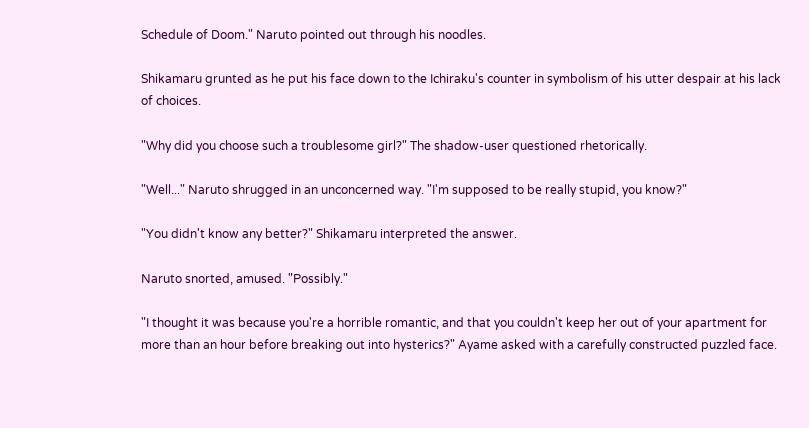Schedule of Doom." Naruto pointed out through his noodles.

Shikamaru grunted as he put his face down to the Ichiraku's counter in symbolism of his utter despair at his lack of choices.

"Why did you choose such a troublesome girl?" The shadow-user questioned rhetorically.

"Well..." Naruto shrugged in an unconcerned way. "I'm supposed to be really stupid, you know?"

"You didn't know any better?" Shikamaru interpreted the answer.

Naruto snorted, amused. "Possibly."

"I thought it was because you're a horrible romantic, and that you couldn't keep her out of your apartment for more than an hour before breaking out into hysterics?" Ayame asked with a carefully constructed puzzled face.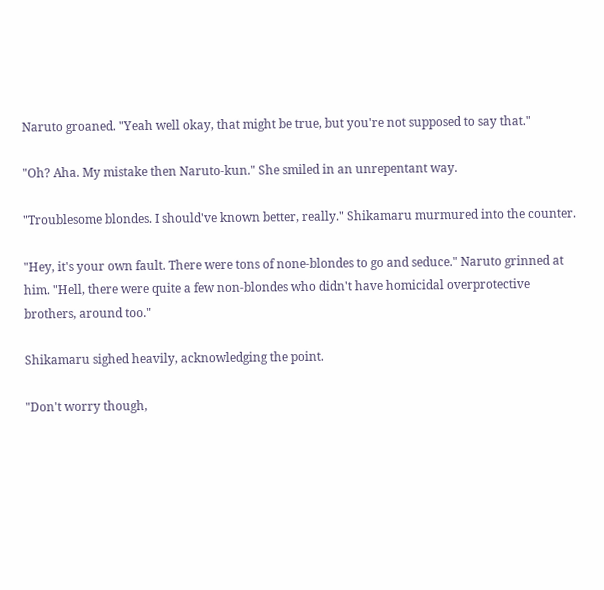Naruto groaned. "Yeah well okay, that might be true, but you're not supposed to say that."

"Oh? Aha. My mistake then Naruto-kun." She smiled in an unrepentant way.

"Troublesome blondes. I should've known better, really." Shikamaru murmured into the counter.

"Hey, it's your own fault. There were tons of none-blondes to go and seduce." Naruto grinned at him. "Hell, there were quite a few non-blondes who didn't have homicidal overprotective brothers, around too."

Shikamaru sighed heavily, acknowledging the point.

"Don't worry though,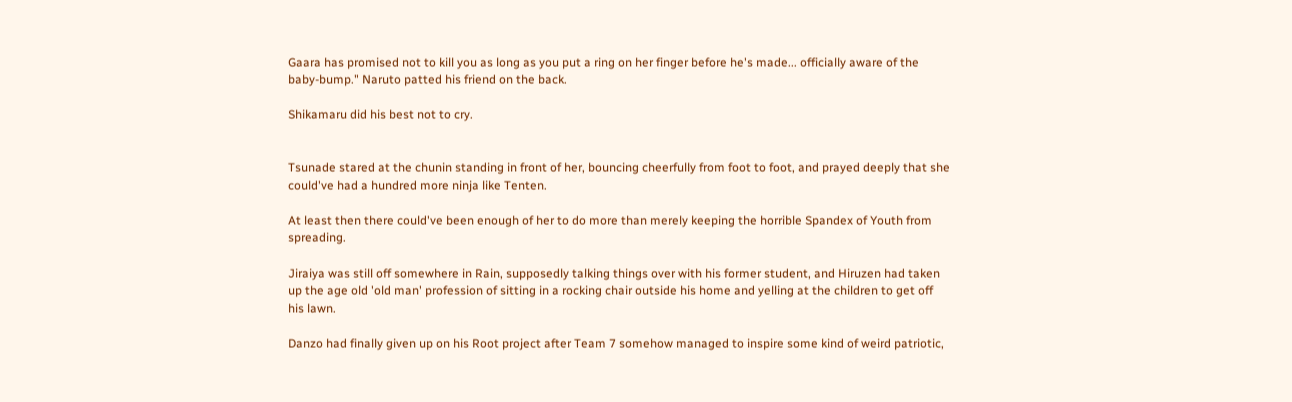Gaara has promised not to kill you as long as you put a ring on her finger before he's made... officially aware of the baby-bump." Naruto patted his friend on the back.

Shikamaru did his best not to cry.


Tsunade stared at the chunin standing in front of her, bouncing cheerfully from foot to foot, and prayed deeply that she could've had a hundred more ninja like Tenten.

At least then there could've been enough of her to do more than merely keeping the horrible Spandex of Youth from spreading.

Jiraiya was still off somewhere in Rain, supposedly talking things over with his former student, and Hiruzen had taken up the age old 'old man' profession of sitting in a rocking chair outside his home and yelling at the children to get off his lawn.

Danzo had finally given up on his Root project after Team 7 somehow managed to inspire some kind of weird patriotic,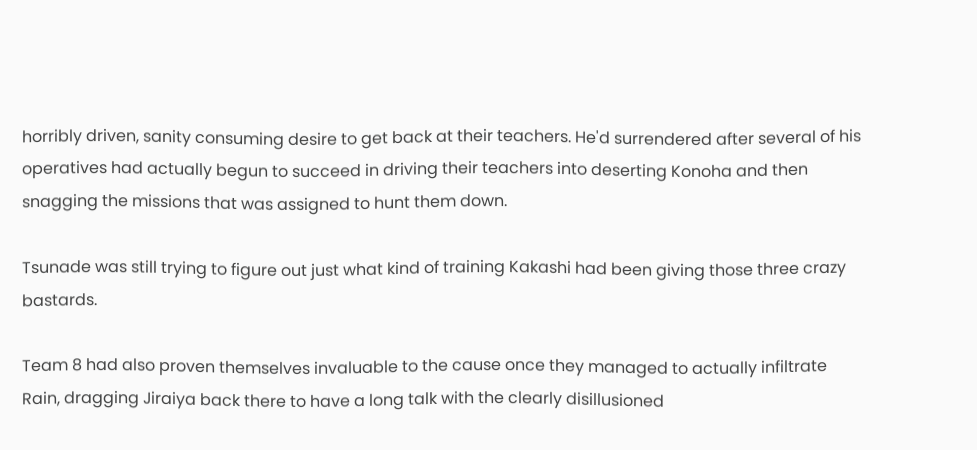horribly driven, sanity consuming desire to get back at their teachers. He'd surrendered after several of his operatives had actually begun to succeed in driving their teachers into deserting Konoha and then snagging the missions that was assigned to hunt them down.

Tsunade was still trying to figure out just what kind of training Kakashi had been giving those three crazy bastards.

Team 8 had also proven themselves invaluable to the cause once they managed to actually infiltrate Rain, dragging Jiraiya back there to have a long talk with the clearly disillusioned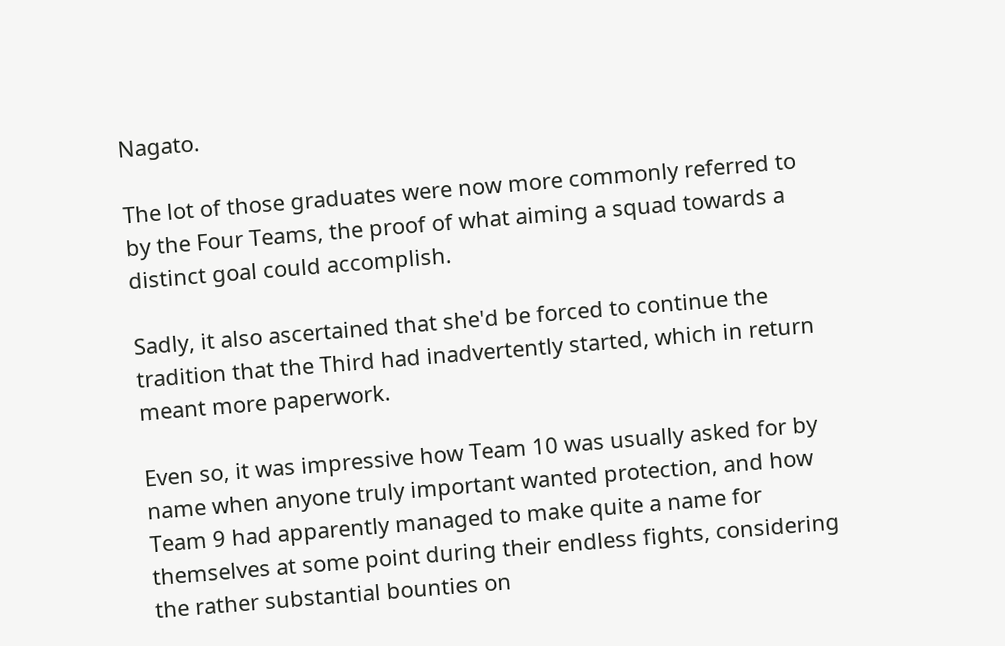Nagato.

The lot of those graduates were now more commonly referred to by the Four Teams, the proof of what aiming a squad towards a distinct goal could accomplish.

Sadly, it also ascertained that she'd be forced to continue the tradition that the Third had inadvertently started, which in return meant more paperwork.

Even so, it was impressive how Team 10 was usually asked for by name when anyone truly important wanted protection, and how Team 9 had apparently managed to make quite a name for themselves at some point during their endless fights, considering the rather substantial bounties on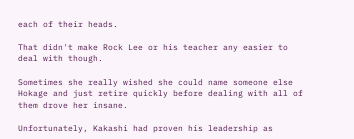each of their heads.

That didn't make Rock Lee or his teacher any easier to deal with though.

Sometimes she really wished she could name someone else Hokage and just retire quickly before dealing with all of them drove her insane.

Unfortunately, Kakashi had proven his leadership as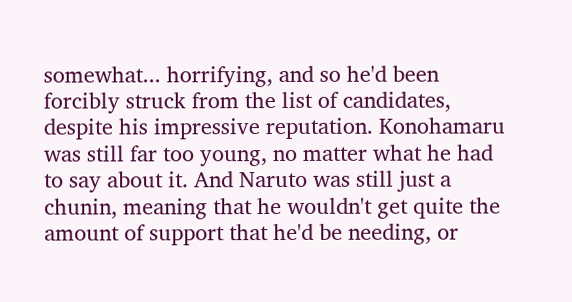somewhat... horrifying, and so he'd been forcibly struck from the list of candidates, despite his impressive reputation. Konohamaru was still far too young, no matter what he had to say about it. And Naruto was still just a chunin, meaning that he wouldn't get quite the amount of support that he'd be needing, or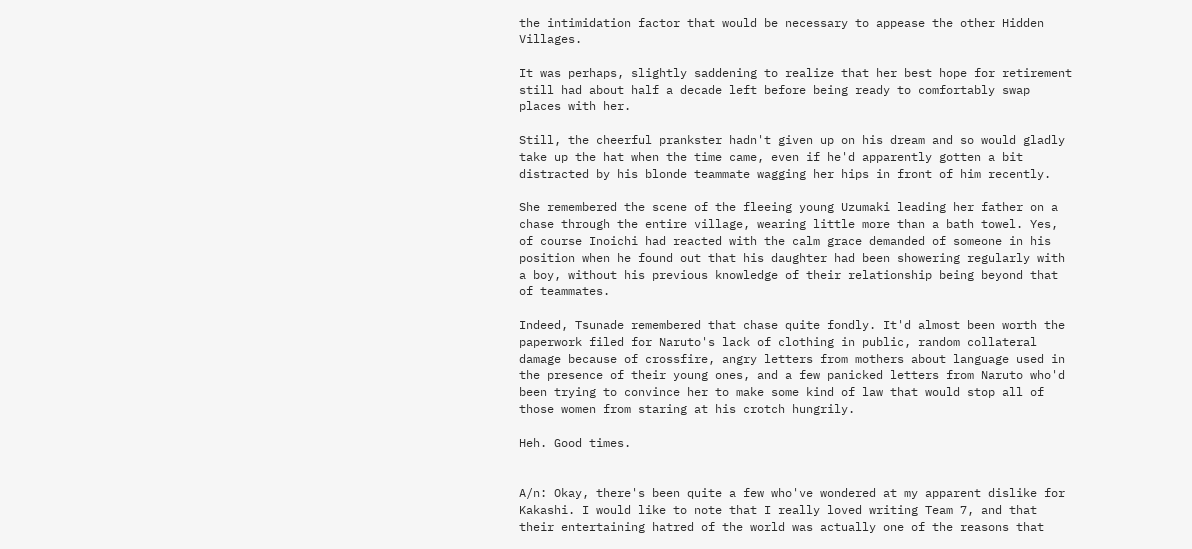the intimidation factor that would be necessary to appease the other Hidden Villages.

It was perhaps, slightly saddening to realize that her best hope for retirement still had about half a decade left before being ready to comfortably swap places with her.

Still, the cheerful prankster hadn't given up on his dream and so would gladly take up the hat when the time came, even if he'd apparently gotten a bit distracted by his blonde teammate wagging her hips in front of him recently.

She remembered the scene of the fleeing young Uzumaki leading her father on a chase through the entire village, wearing little more than a bath towel. Yes, of course Inoichi had reacted with the calm grace demanded of someone in his position when he found out that his daughter had been showering regularly with a boy, without his previous knowledge of their relationship being beyond that of teammates.

Indeed, Tsunade remembered that chase quite fondly. It'd almost been worth the paperwork filed for Naruto's lack of clothing in public, random collateral damage because of crossfire, angry letters from mothers about language used in the presence of their young ones, and a few panicked letters from Naruto who'd been trying to convince her to make some kind of law that would stop all of those women from staring at his crotch hungrily.

Heh. Good times.


A/n: Okay, there's been quite a few who've wondered at my apparent dislike for Kakashi. I would like to note that I really loved writing Team 7, and that their entertaining hatred of the world was actually one of the reasons that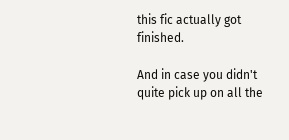this fic actually got finished.

And in case you didn't quite pick up on all the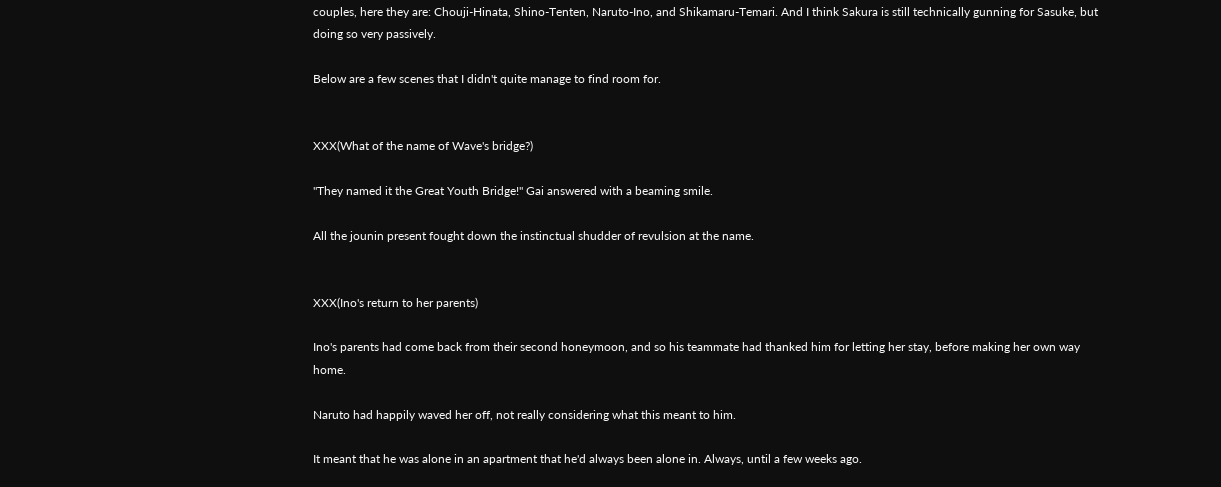couples, here they are: Chouji-Hinata, Shino-Tenten, Naruto-Ino, and Shikamaru-Temari. And I think Sakura is still technically gunning for Sasuke, but doing so very passively.

Below are a few scenes that I didn't quite manage to find room for.


XXX(What of the name of Wave's bridge?)

"They named it the Great Youth Bridge!" Gai answered with a beaming smile.

All the jounin present fought down the instinctual shudder of revulsion at the name.


XXX(Ino's return to her parents)

Ino's parents had come back from their second honeymoon, and so his teammate had thanked him for letting her stay, before making her own way home.

Naruto had happily waved her off, not really considering what this meant to him.

It meant that he was alone in an apartment that he'd always been alone in. Always, until a few weeks ago.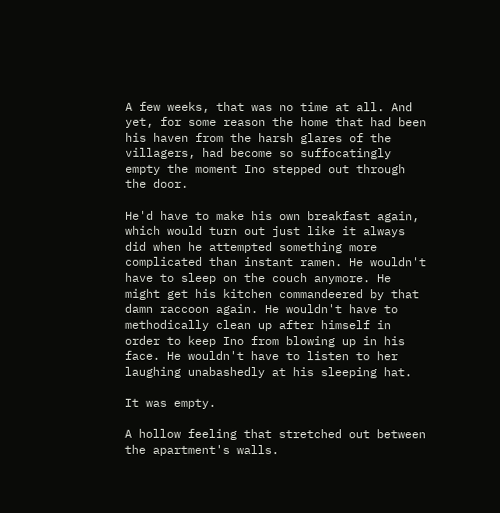A few weeks, that was no time at all. And yet, for some reason the home that had been his haven from the harsh glares of the villagers, had become so suffocatingly empty the moment Ino stepped out through the door.

He'd have to make his own breakfast again, which would turn out just like it always did when he attempted something more complicated than instant ramen. He wouldn't have to sleep on the couch anymore. He might get his kitchen commandeered by that damn raccoon again. He wouldn't have to methodically clean up after himself in order to keep Ino from blowing up in his face. He wouldn't have to listen to her laughing unabashedly at his sleeping hat.

It was empty.

A hollow feeling that stretched out between the apartment's walls.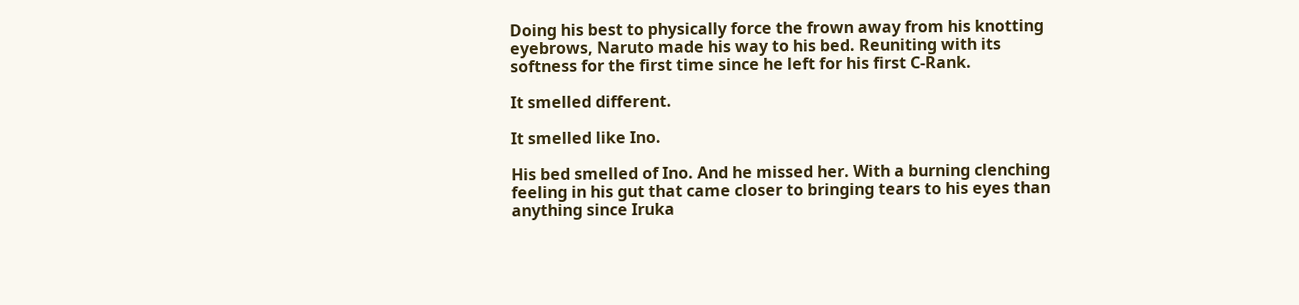Doing his best to physically force the frown away from his knotting eyebrows, Naruto made his way to his bed. Reuniting with its softness for the first time since he left for his first C-Rank.

It smelled different.

It smelled like Ino.

His bed smelled of Ino. And he missed her. With a burning clenching feeling in his gut that came closer to bringing tears to his eyes than anything since Iruka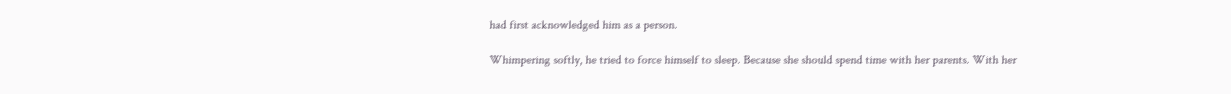had first acknowledged him as a person.

Whimpering softly, he tried to force himself to sleep. Because she should spend time with her parents. With her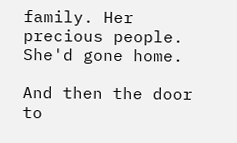family. Her precious people. She'd gone home.

And then the door to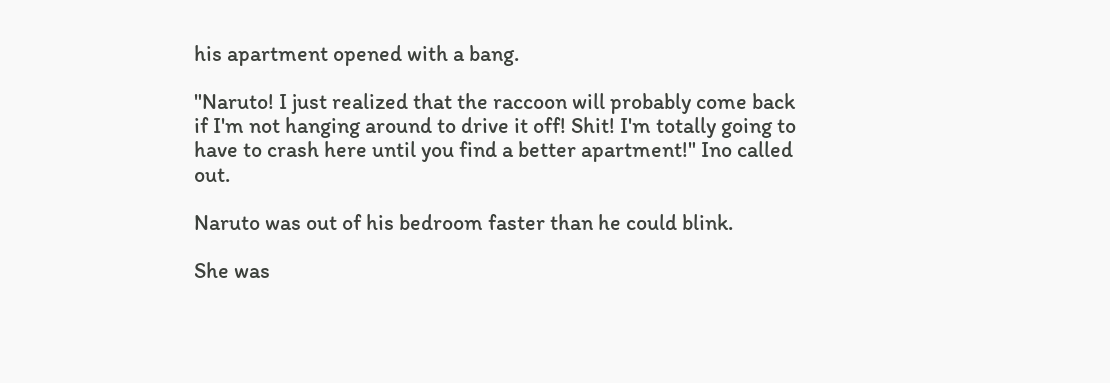his apartment opened with a bang.

"Naruto! I just realized that the raccoon will probably come back if I'm not hanging around to drive it off! Shit! I'm totally going to have to crash here until you find a better apartment!" Ino called out.

Naruto was out of his bedroom faster than he could blink.

She was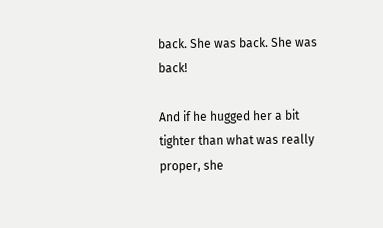back. She was back. She was back!

And if he hugged her a bit tighter than what was really proper, she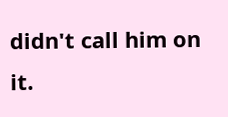didn't call him on it.